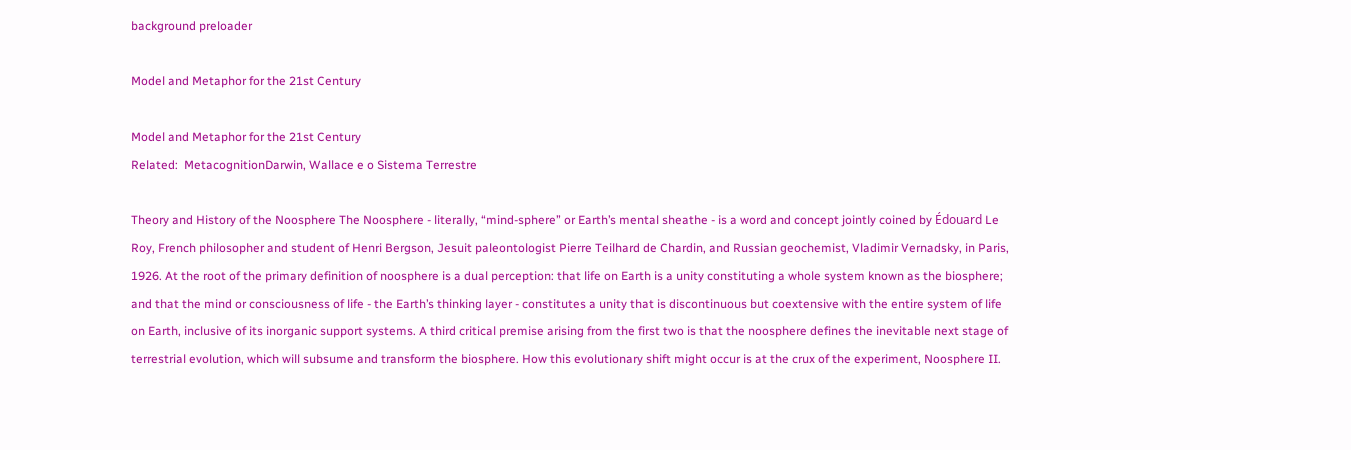background preloader

Model and Metaphor for the 21st Century

Model and Metaphor for the 21st Century
Related:  MetacognitionDarwin, Wallace e o Sistema Terrestre

Theory and History of the Noosphere The Noosphere - literally, “mind-sphere” or Earth’s mental sheathe - is a word and concept jointly coined by Édouard Le Roy, French philosopher and student of Henri Bergson, Jesuit paleontologist Pierre Teilhard de Chardin, and Russian geochemist, Vladimir Vernadsky, in Paris, 1926. At the root of the primary definition of noosphere is a dual perception: that life on Earth is a unity constituting a whole system known as the biosphere; and that the mind or consciousness of life - the Earth’s thinking layer - constitutes a unity that is discontinuous but coextensive with the entire system of life on Earth, inclusive of its inorganic support systems. A third critical premise arising from the first two is that the noosphere defines the inevitable next stage of terrestrial evolution, which will subsume and transform the biosphere. How this evolutionary shift might occur is at the crux of the experiment, Noosphere II.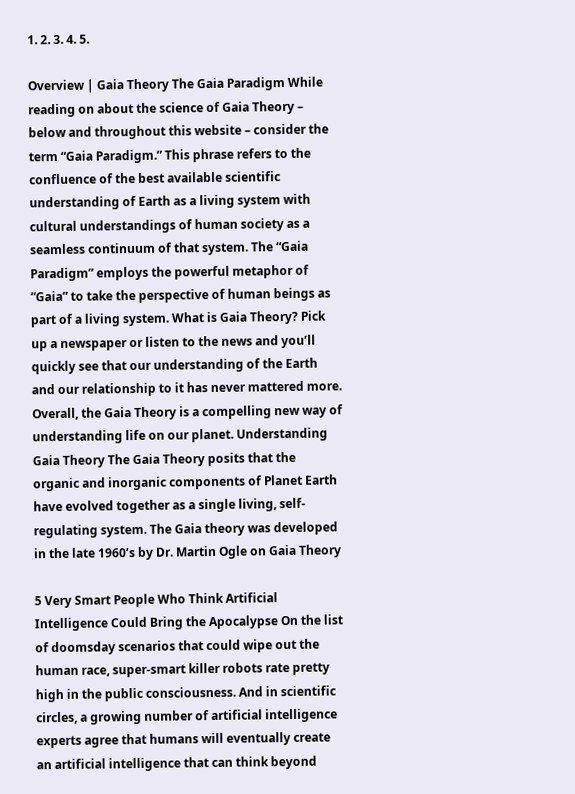1. 2. 3. 4. 5.

Overview | Gaia Theory The Gaia Paradigm While reading on about the science of Gaia Theory – below and throughout this website – consider the term “Gaia Paradigm.” This phrase refers to the confluence of the best available scientific understanding of Earth as a living system with cultural understandings of human society as a seamless continuum of that system. The “Gaia Paradigm” employs the powerful metaphor of “Gaia” to take the perspective of human beings as part of a living system. What is Gaia Theory? Pick up a newspaper or listen to the news and you’ll quickly see that our understanding of the Earth and our relationship to it has never mattered more. Overall, the Gaia Theory is a compelling new way of understanding life on our planet. Understanding Gaia Theory The Gaia Theory posits that the organic and inorganic components of Planet Earth have evolved together as a single living, self-regulating system. The Gaia theory was developed in the late 1960’s by Dr. Martin Ogle on Gaia Theory

5 Very Smart People Who Think Artificial Intelligence Could Bring the Apocalypse On the list of doomsday scenarios that could wipe out the human race, super-smart killer robots rate pretty high in the public consciousness. And in scientific circles, a growing number of artificial intelligence experts agree that humans will eventually create an artificial intelligence that can think beyond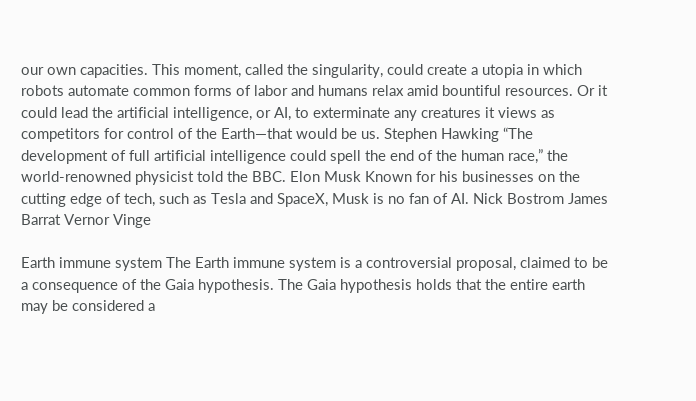our own capacities. This moment, called the singularity, could create a utopia in which robots automate common forms of labor and humans relax amid bountiful resources. Or it could lead the artificial intelligence, or AI, to exterminate any creatures it views as competitors for control of the Earth—that would be us. Stephen Hawking “The development of full artificial intelligence could spell the end of the human race,” the world-renowned physicist told the BBC. Elon Musk Known for his businesses on the cutting edge of tech, such as Tesla and SpaceX, Musk is no fan of AI. Nick Bostrom James Barrat Vernor Vinge

Earth immune system The Earth immune system is a controversial proposal, claimed to be a consequence of the Gaia hypothesis. The Gaia hypothesis holds that the entire earth may be considered a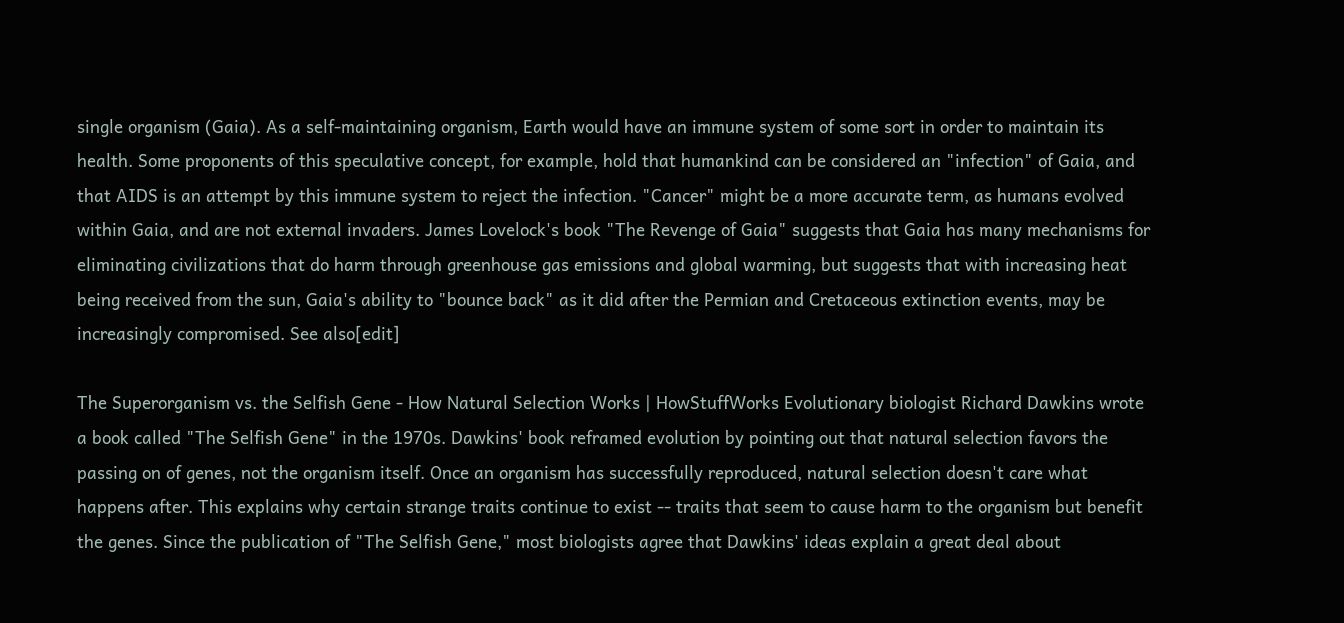single organism (Gaia). As a self-maintaining organism, Earth would have an immune system of some sort in order to maintain its health. Some proponents of this speculative concept, for example, hold that humankind can be considered an "infection" of Gaia, and that AIDS is an attempt by this immune system to reject the infection. "Cancer" might be a more accurate term, as humans evolved within Gaia, and are not external invaders. James Lovelock's book "The Revenge of Gaia" suggests that Gaia has many mechanisms for eliminating civilizations that do harm through greenhouse gas emissions and global warming, but suggests that with increasing heat being received from the sun, Gaia's ability to "bounce back" as it did after the Permian and Cretaceous extinction events, may be increasingly compromised. See also[edit]

The Superorganism vs. the Selfish Gene - How Natural Selection Works | HowStuffWorks Evolutionary biologist Richard Dawkins wrote a book called "The Selfish Gene" in the 1970s. Dawkins' book reframed evolution by pointing out that natural selection favors the passing on of genes, not the organism itself. Once an organism has successfully reproduced, natural selection doesn't care what happens after. This explains why certain strange traits continue to exist -- traits that seem to cause harm to the organism but benefit the genes. Since the publication of "The Selfish Gene," most biologists agree that Dawkins' ideas explain a great deal about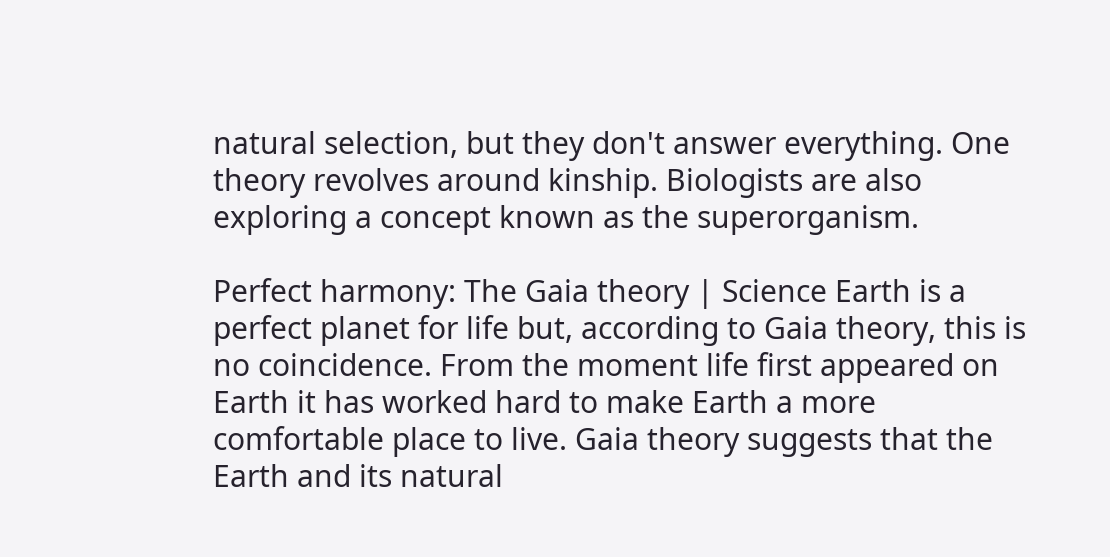natural selection, but they don't answer everything. One theory revolves around kinship. Biologists are also exploring a concept known as the superorganism.

Perfect harmony: The Gaia theory | Science Earth is a perfect planet for life but, according to Gaia theory, this is no coincidence. From the moment life first appeared on Earth it has worked hard to make Earth a more comfortable place to live. Gaia theory suggests that the Earth and its natural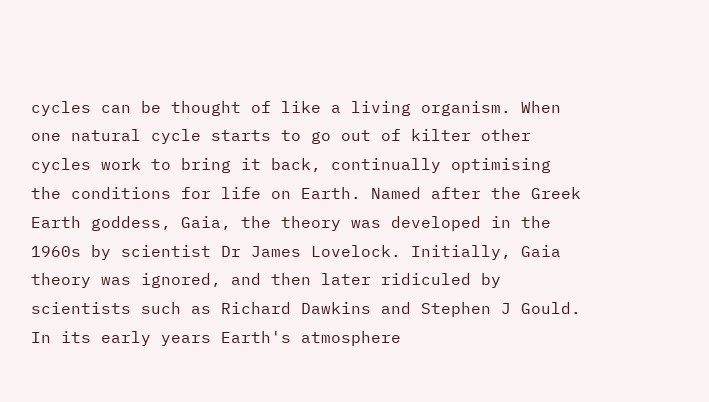cycles can be thought of like a living organism. When one natural cycle starts to go out of kilter other cycles work to bring it back, continually optimising the conditions for life on Earth. Named after the Greek Earth goddess, Gaia, the theory was developed in the 1960s by scientist Dr James Lovelock. Initially, Gaia theory was ignored, and then later ridiculed by scientists such as Richard Dawkins and Stephen J Gould. In its early years Earth's atmosphere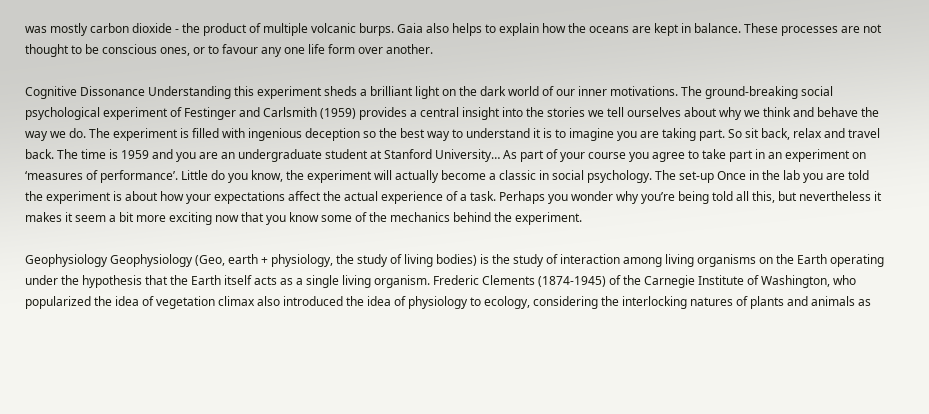was mostly carbon dioxide - the product of multiple volcanic burps. Gaia also helps to explain how the oceans are kept in balance. These processes are not thought to be conscious ones, or to favour any one life form over another.

Cognitive Dissonance Understanding this experiment sheds a brilliant light on the dark world of our inner motivations. The ground-breaking social psychological experiment of Festinger and Carlsmith (1959) provides a central insight into the stories we tell ourselves about why we think and behave the way we do. The experiment is filled with ingenious deception so the best way to understand it is to imagine you are taking part. So sit back, relax and travel back. The time is 1959 and you are an undergraduate student at Stanford University… As part of your course you agree to take part in an experiment on ‘measures of performance’. Little do you know, the experiment will actually become a classic in social psychology. The set-up Once in the lab you are told the experiment is about how your expectations affect the actual experience of a task. Perhaps you wonder why you’re being told all this, but nevertheless it makes it seem a bit more exciting now that you know some of the mechanics behind the experiment.

Geophysiology Geophysiology (Geo, earth + physiology, the study of living bodies) is the study of interaction among living organisms on the Earth operating under the hypothesis that the Earth itself acts as a single living organism. Frederic Clements (1874-1945) of the Carnegie Institute of Washington, who popularized the idea of vegetation climax also introduced the idea of physiology to ecology, considering the interlocking natures of plants and animals as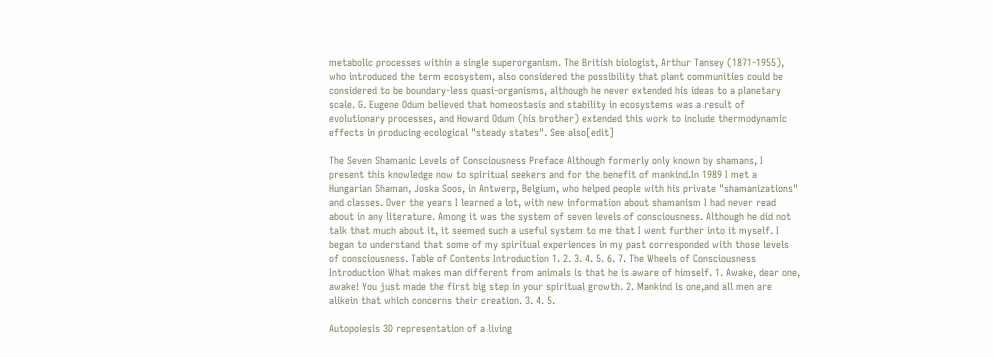metabolic processes within a single superorganism. The British biologist, Arthur Tansey (1871-1955), who introduced the term ecosystem, also considered the possibility that plant communities could be considered to be boundary-less quasi-organisms, although he never extended his ideas to a planetary scale. G. Eugene Odum believed that homeostasis and stability in ecosystems was a result of evolutionary processes, and Howard Odum (his brother) extended this work to include thermodynamic effects in producing ecological "steady states". See also[edit]

The Seven Shamanic Levels of Consciousness Preface Although formerly only known by shamans, I present this knowledge now to spiritual seekers and for the benefit of mankind.In 1989 I met a Hungarian Shaman, Joska Soos, in Antwerp, Belgium, who helped people with his private "shamanizations" and classes. Over the years I learned a lot, with new information about shamanism I had never read about in any literature. Among it was the system of seven levels of consciousness. Although he did not talk that much about it, it seemed such a useful system to me that I went further into it myself. I began to understand that some of my spiritual experiences in my past corresponded with those levels of consciousness. Table of Contents Introduction 1. 2. 3. 4. 5. 6. 7. The Wheels of Consciousness Introduction What makes man different from animals is that he is aware of himself. 1. Awake, dear one, awake! You just made the first big step in your spiritual growth. 2. Mankind is one,and all men are alikein that which concerns their creation. 3. 4. 5.

Autopoiesis 3D representation of a living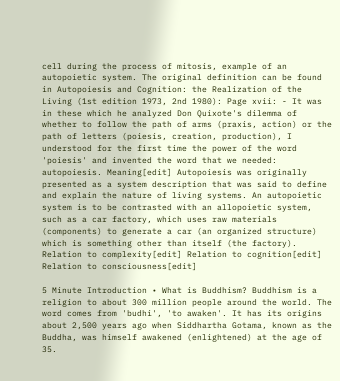cell during the process of mitosis, example of an autopoietic system. The original definition can be found in Autopoiesis and Cognition: the Realization of the Living (1st edition 1973, 2nd 1980): Page xvii: - It was in these which he analyzed Don Quixote's dilemma of whether to follow the path of arms (praxis, action) or the path of letters (poiesis, creation, production), I understood for the first time the power of the word 'poiesis' and invented the word that we needed: autopoiesis. Meaning[edit] Autopoiesis was originally presented as a system description that was said to define and explain the nature of living systems. An autopoietic system is to be contrasted with an allopoietic system, such as a car factory, which uses raw materials (components) to generate a car (an organized structure) which is something other than itself (the factory). Relation to complexity[edit] Relation to cognition[edit] Relation to consciousness[edit]

5 Minute Introduction • What is Buddhism? Buddhism is a religion to about 300 million people around the world. The word comes from 'budhi', 'to awaken'. It has its origins about 2,500 years ago when Siddhartha Gotama, known as the Buddha, was himself awakened (enlightened) at the age of 35.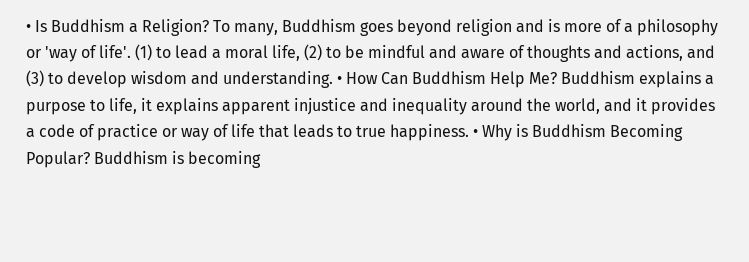• Is Buddhism a Religion? To many, Buddhism goes beyond religion and is more of a philosophy or 'way of life'. (1) to lead a moral life, (2) to be mindful and aware of thoughts and actions, and (3) to develop wisdom and understanding. • How Can Buddhism Help Me? Buddhism explains a purpose to life, it explains apparent injustice and inequality around the world, and it provides a code of practice or way of life that leads to true happiness. • Why is Buddhism Becoming Popular? Buddhism is becoming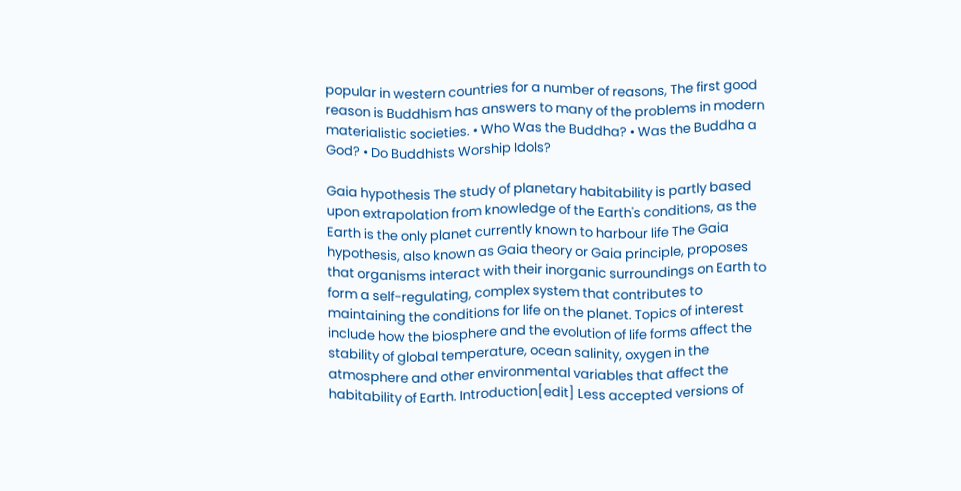popular in western countries for a number of reasons, The first good reason is Buddhism has answers to many of the problems in modern materialistic societies. • Who Was the Buddha? • Was the Buddha a God? • Do Buddhists Worship Idols?

Gaia hypothesis The study of planetary habitability is partly based upon extrapolation from knowledge of the Earth's conditions, as the Earth is the only planet currently known to harbour life The Gaia hypothesis, also known as Gaia theory or Gaia principle, proposes that organisms interact with their inorganic surroundings on Earth to form a self-regulating, complex system that contributes to maintaining the conditions for life on the planet. Topics of interest include how the biosphere and the evolution of life forms affect the stability of global temperature, ocean salinity, oxygen in the atmosphere and other environmental variables that affect the habitability of Earth. Introduction[edit] Less accepted versions of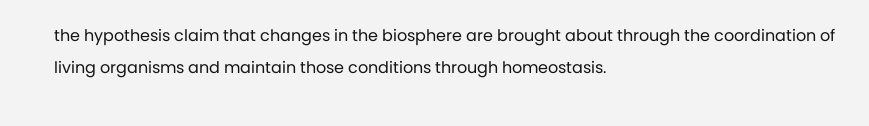the hypothesis claim that changes in the biosphere are brought about through the coordination of living organisms and maintain those conditions through homeostasis.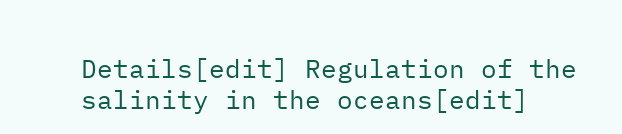Details[edit] Regulation of the salinity in the oceans[edit]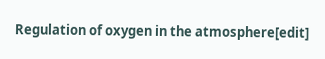Regulation of oxygen in the atmosphere[edit]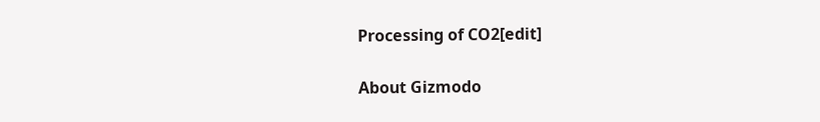Processing of CO2[edit]

About Gizmodo